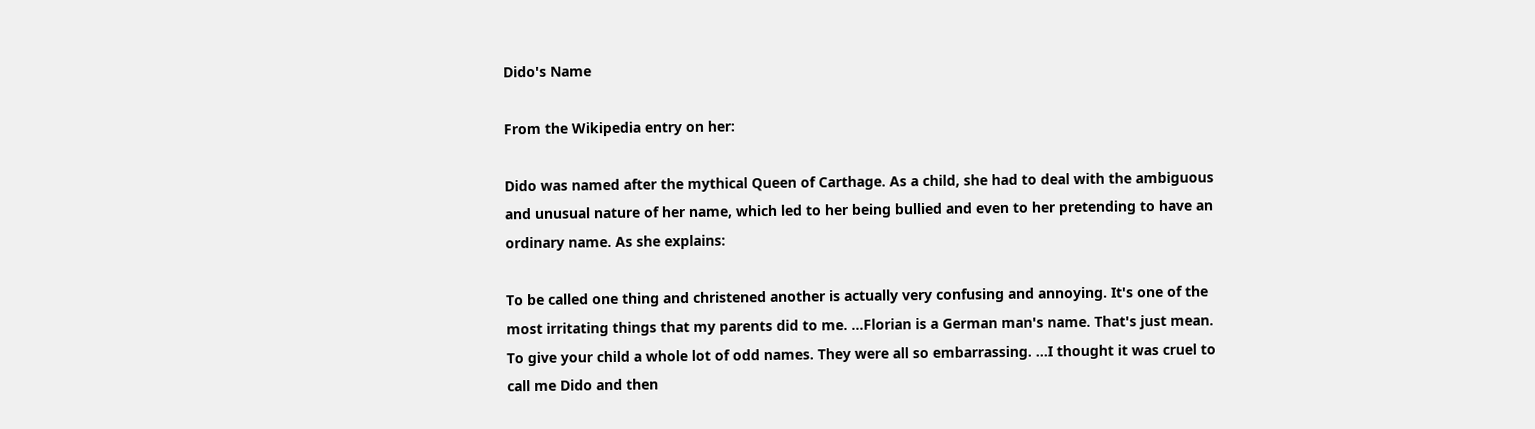Dido's Name

From the Wikipedia entry on her:

Dido was named after the mythical Queen of Carthage. As a child, she had to deal with the ambiguous and unusual nature of her name, which led to her being bullied and even to her pretending to have an ordinary name. As she explains:

To be called one thing and christened another is actually very confusing and annoying. It's one of the most irritating things that my parents did to me. ...Florian is a German man's name. That's just mean. To give your child a whole lot of odd names. They were all so embarrassing. ...I thought it was cruel to call me Dido and then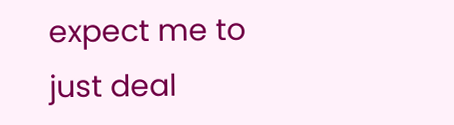expect me to just deal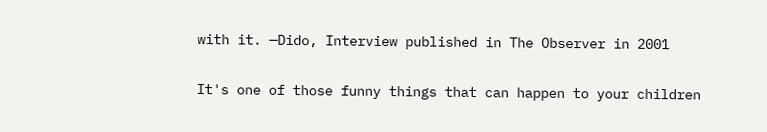with it. —Dido, Interview published in The Observer in 2001

It's one of those funny things that can happen to your children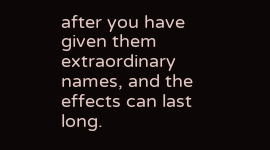after you have given them extraordinary names, and the effects can last long.